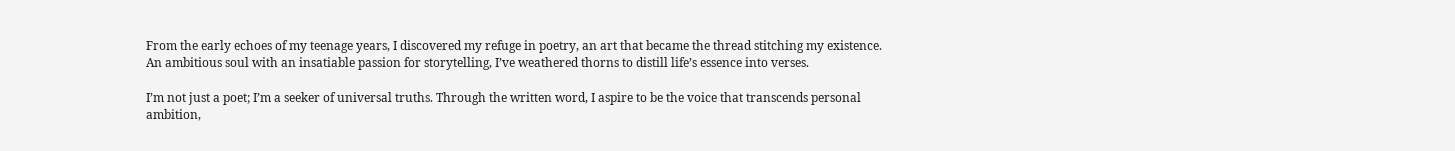From the early echoes of my teenage years, I discovered my refuge in poetry, an art that became the thread stitching my existence. An ambitious soul with an insatiable passion for storytelling, I’ve weathered thorns to distill life’s essence into verses.

I’m not just a poet; I’m a seeker of universal truths. Through the written word, I aspire to be the voice that transcends personal ambition,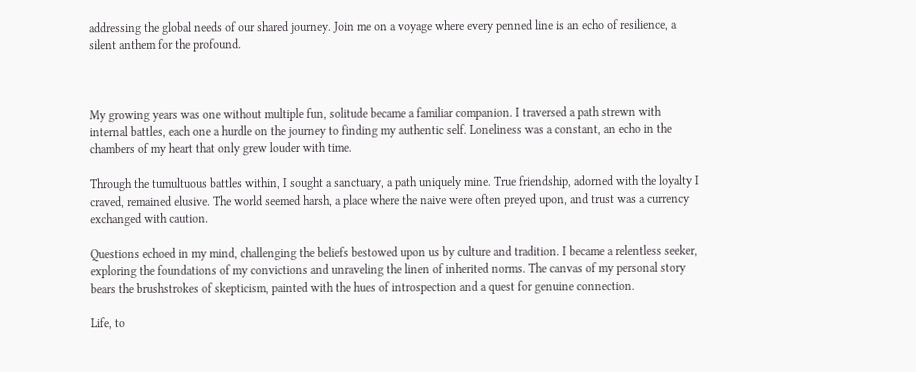addressing the global needs of our shared journey. Join me on a voyage where every penned line is an echo of resilience, a silent anthem for the profound.



My growing years was one without multiple fun, solitude became a familiar companion. I traversed a path strewn with internal battles, each one a hurdle on the journey to finding my authentic self. Loneliness was a constant, an echo in the chambers of my heart that only grew louder with time.

Through the tumultuous battles within, I sought a sanctuary, a path uniquely mine. True friendship, adorned with the loyalty I craved, remained elusive. The world seemed harsh, a place where the naive were often preyed upon, and trust was a currency exchanged with caution.

Questions echoed in my mind, challenging the beliefs bestowed upon us by culture and tradition. I became a relentless seeker, exploring the foundations of my convictions and unraveling the linen of inherited norms. The canvas of my personal story bears the brushstrokes of skepticism, painted with the hues of introspection and a quest for genuine connection.

Life, to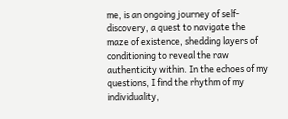me, is an ongoing journey of self-discovery, a quest to navigate the maze of existence, shedding layers of conditioning to reveal the raw authenticity within. In the echoes of my questions, I find the rhythm of my individuality,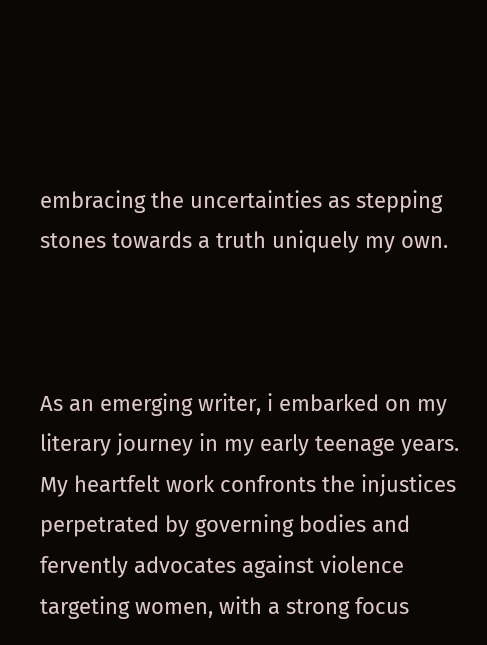embracing the uncertainties as stepping stones towards a truth uniquely my own.



As an emerging writer, i embarked on my literary journey in my early teenage years. My heartfelt work confronts the injustices perpetrated by governing bodies and fervently advocates against violence targeting women, with a strong focus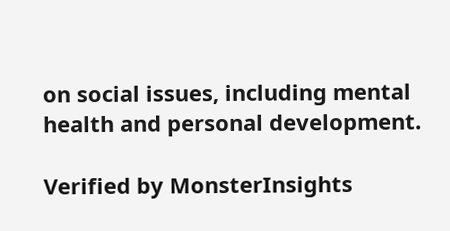on social issues, including mental health and personal development.

Verified by MonsterInsights